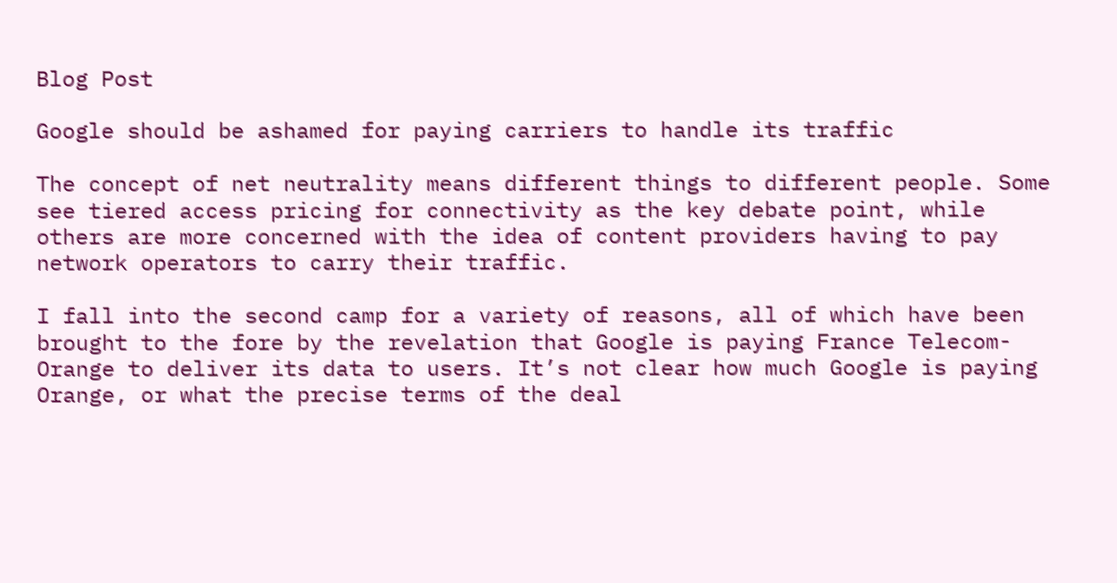Blog Post

Google should be ashamed for paying carriers to handle its traffic

The concept of net neutrality means different things to different people. Some see tiered access pricing for connectivity as the key debate point, while others are more concerned with the idea of content providers having to pay network operators to carry their traffic.

I fall into the second camp for a variety of reasons, all of which have been brought to the fore by the revelation that Google is paying France Telecom-Orange to deliver its data to users. It’s not clear how much Google is paying Orange, or what the precise terms of the deal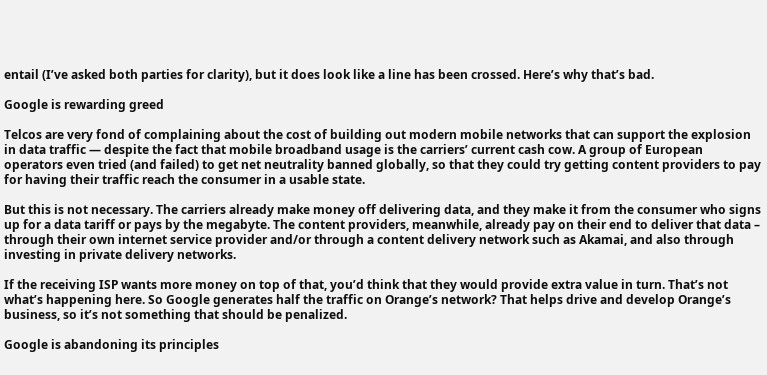entail (I’ve asked both parties for clarity), but it does look like a line has been crossed. Here’s why that’s bad.

Google is rewarding greed

Telcos are very fond of complaining about the cost of building out modern mobile networks that can support the explosion in data traffic — despite the fact that mobile broadband usage is the carriers’ current cash cow. A group of European operators even tried (and failed) to get net neutrality banned globally, so that they could try getting content providers to pay for having their traffic reach the consumer in a usable state.

But this is not necessary. The carriers already make money off delivering data, and they make it from the consumer who signs up for a data tariff or pays by the megabyte. The content providers, meanwhile, already pay on their end to deliver that data – through their own internet service provider and/or through a content delivery network such as Akamai, and also through investing in private delivery networks.

If the receiving ISP wants more money on top of that, you’d think that they would provide extra value in turn. That’s not what’s happening here. So Google generates half the traffic on Orange’s network? That helps drive and develop Orange’s business, so it’s not something that should be penalized.

Google is abandoning its principles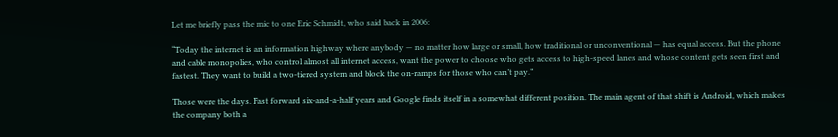Let me briefly pass the mic to one Eric Schmidt, who said back in 2006:

“Today the internet is an information highway where anybody — no matter how large or small, how traditional or unconventional — has equal access. But the phone and cable monopolies, who control almost all internet access, want the power to choose who gets access to high-speed lanes and whose content gets seen first and fastest. They want to build a two-tiered system and block the on-ramps for those who can’t pay.”

Those were the days. Fast forward six-and-a-half years and Google finds itself in a somewhat different position. The main agent of that shift is Android, which makes the company both a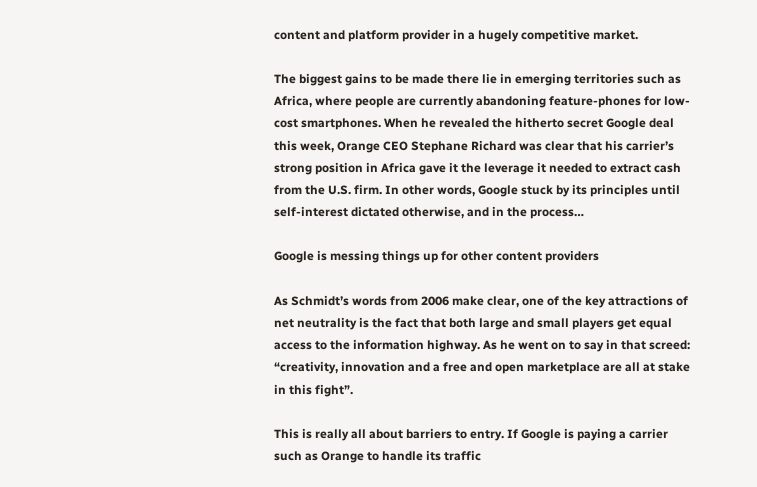content and platform provider in a hugely competitive market.

The biggest gains to be made there lie in emerging territories such as Africa, where people are currently abandoning feature-phones for low-cost smartphones. When he revealed the hitherto secret Google deal this week, Orange CEO Stephane Richard was clear that his carrier’s strong position in Africa gave it the leverage it needed to extract cash from the U.S. firm. In other words, Google stuck by its principles until self-interest dictated otherwise, and in the process…

Google is messing things up for other content providers

As Schmidt’s words from 2006 make clear, one of the key attractions of net neutrality is the fact that both large and small players get equal access to the information highway. As he went on to say in that screed: “creativity, innovation and a free and open marketplace are all at stake in this fight”.

This is really all about barriers to entry. If Google is paying a carrier such as Orange to handle its traffic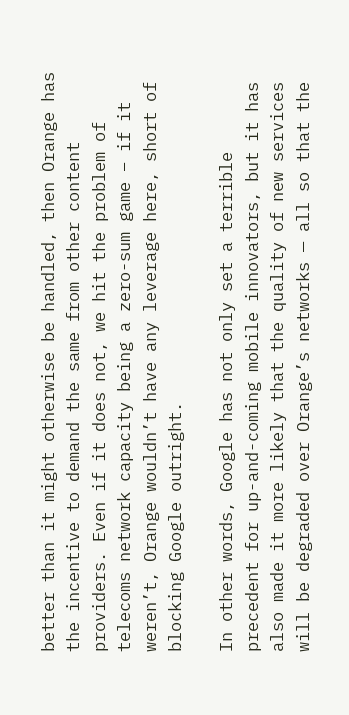better than it might otherwise be handled, then Orange has the incentive to demand the same from other content providers. Even if it does not, we hit the problem of telecoms network capacity being a zero-sum game – if it weren’t, Orange wouldn’t have any leverage here, short of blocking Google outright.

In other words, Google has not only set a terrible precedent for up-and-coming mobile innovators, but it has also made it more likely that the quality of new services will be degraded over Orange’s networks — all so that the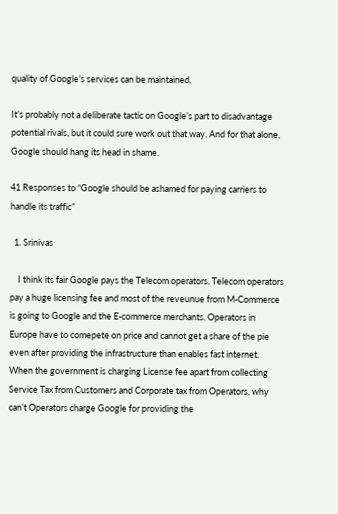quality of Google’s services can be maintained.

It’s probably not a deliberate tactic on Google’s part to disadvantage potential rivals, but it could sure work out that way. And for that alone, Google should hang its head in shame.

41 Responses to “Google should be ashamed for paying carriers to handle its traffic”

  1. Srinivas

    I think its fair Google pays the Telecom operators. Telecom operators pay a huge licensing fee and most of the reveunue from M-Commerce is going to Google and the E-commerce merchants. Operators in Europe have to comepete on price and cannot get a share of the pie even after providing the infrastructure than enables fast internet. When the government is charging License fee apart from collecting Service Tax from Customers and Corporate tax from Operators, why can’t Operators charge Google for providing the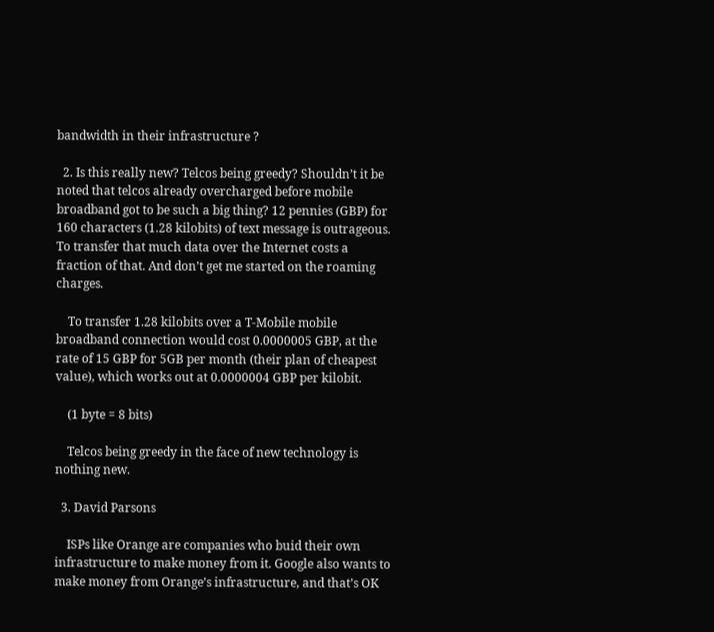bandwidth in their infrastructure ?

  2. Is this really new? Telcos being greedy? Shouldn’t it be noted that telcos already overcharged before mobile broadband got to be such a big thing? 12 pennies (GBP) for 160 characters (1.28 kilobits) of text message is outrageous. To transfer that much data over the Internet costs a fraction of that. And don’t get me started on the roaming charges.

    To transfer 1.28 kilobits over a T-Mobile mobile broadband connection would cost 0.0000005 GBP, at the rate of 15 GBP for 5GB per month (their plan of cheapest value), which works out at 0.0000004 GBP per kilobit.

    (1 byte = 8 bits)

    Telcos being greedy in the face of new technology is nothing new.

  3. David Parsons

    ISPs like Orange are companies who buid their own infrastructure to make money from it. Google also wants to make money from Orange’s infrastructure, and that’s OK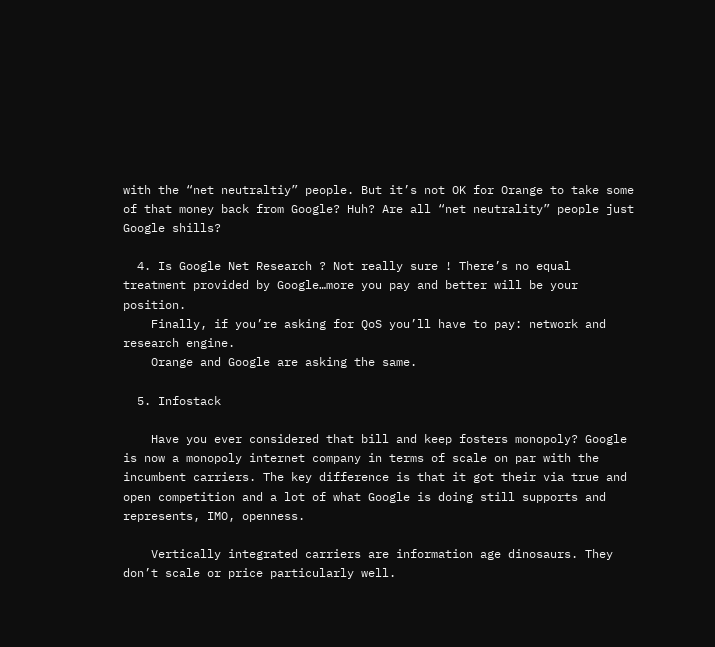with the “net neutraltiy” people. But it’s not OK for Orange to take some of that money back from Google? Huh? Are all “net neutrality” people just Google shills?

  4. Is Google Net Research ? Not really sure ! There’s no equal treatment provided by Google…more you pay and better will be your position.
    Finally, if you’re asking for QoS you’ll have to pay: network and research engine.
    Orange and Google are asking the same.

  5. Infostack

    Have you ever considered that bill and keep fosters monopoly? Google is now a monopoly internet company in terms of scale on par with the incumbent carriers. The key difference is that it got their via true and open competition and a lot of what Google is doing still supports and represents, IMO, openness.

    Vertically integrated carriers are information age dinosaurs. They don’t scale or price particularly well.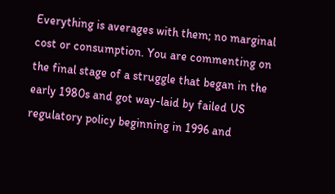Everything is averages with them; no marginal cost or consumption. You are commenting on the final stage of a struggle that began in the early 1980s and got way-laid by failed US regulatory policy beginning in 1996 and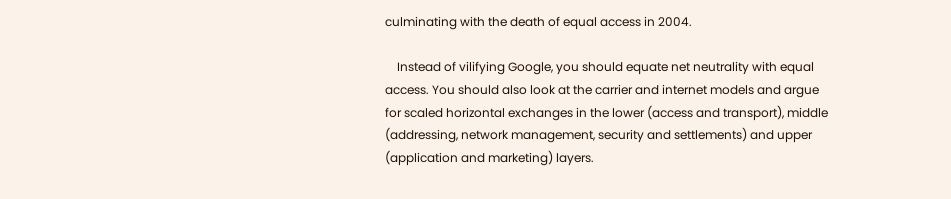culminating with the death of equal access in 2004.

    Instead of vilifying Google, you should equate net neutrality with equal access. You should also look at the carrier and internet models and argue for scaled horizontal exchanges in the lower (access and transport), middle (addressing, network management, security and settlements) and upper (application and marketing) layers.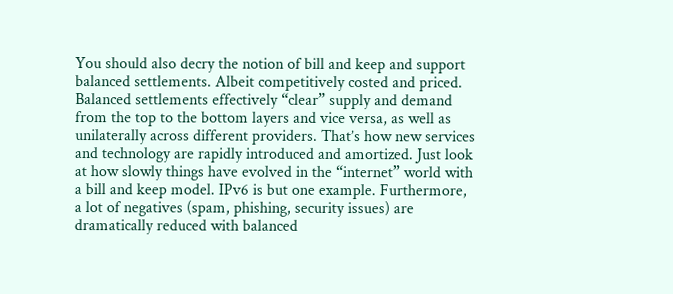You should also decry the notion of bill and keep and support balanced settlements. Albeit competitively costed and priced. Balanced settlements effectively “clear” supply and demand from the top to the bottom layers and vice versa, as well as unilaterally across different providers. That’s how new services and technology are rapidly introduced and amortized. Just look at how slowly things have evolved in the “internet” world with a bill and keep model. IPv6 is but one example. Furthermore, a lot of negatives (spam, phishing, security issues) are dramatically reduced with balanced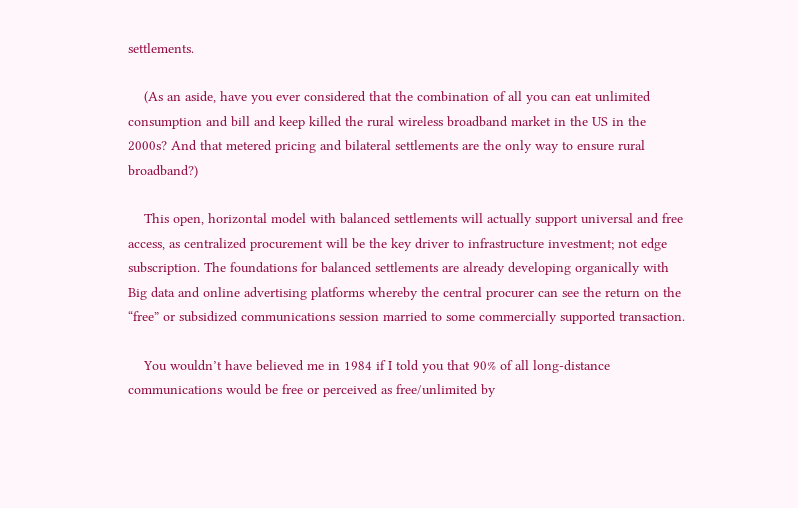settlements.

    (As an aside, have you ever considered that the combination of all you can eat unlimited consumption and bill and keep killed the rural wireless broadband market in the US in the 2000s? And that metered pricing and bilateral settlements are the only way to ensure rural broadband?)

    This open, horizontal model with balanced settlements will actually support universal and free access, as centralized procurement will be the key driver to infrastructure investment; not edge subscription. The foundations for balanced settlements are already developing organically with Big data and online advertising platforms whereby the central procurer can see the return on the “free” or subsidized communications session married to some commercially supported transaction.

    You wouldn’t have believed me in 1984 if I told you that 90% of all long-distance communications would be free or perceived as free/unlimited by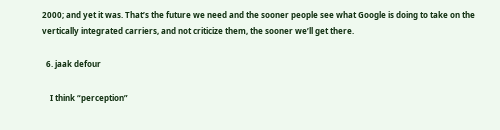2000; and yet it was. That’s the future we need and the sooner people see what Google is doing to take on the vertically integrated carriers, and not criticize them, the sooner we’ll get there.

  6. jaak defour

    I think “perception”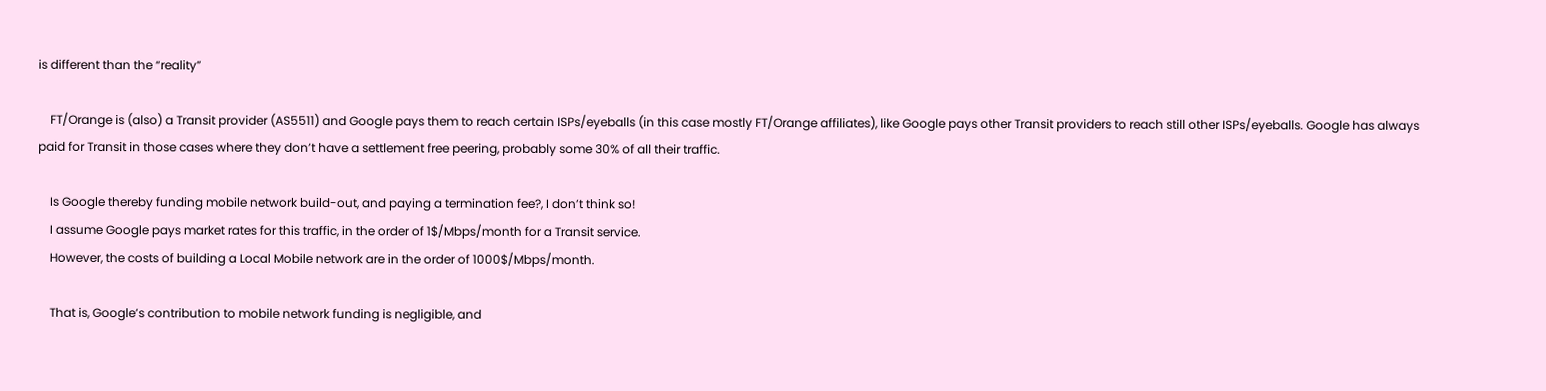is different than the “reality”

    FT/Orange is (also) a Transit provider (AS5511) and Google pays them to reach certain ISPs/eyeballs (in this case mostly FT/Orange affiliates), like Google pays other Transit providers to reach still other ISPs/eyeballs. Google has always paid for Transit in those cases where they don’t have a settlement free peering, probably some 30% of all their traffic.

    Is Google thereby funding mobile network build-out, and paying a termination fee?, I don’t think so!
    I assume Google pays market rates for this traffic, in the order of 1$/Mbps/month for a Transit service.
    However, the costs of building a Local Mobile network are in the order of 1000$/Mbps/month.

    That is, Google’s contribution to mobile network funding is negligible, and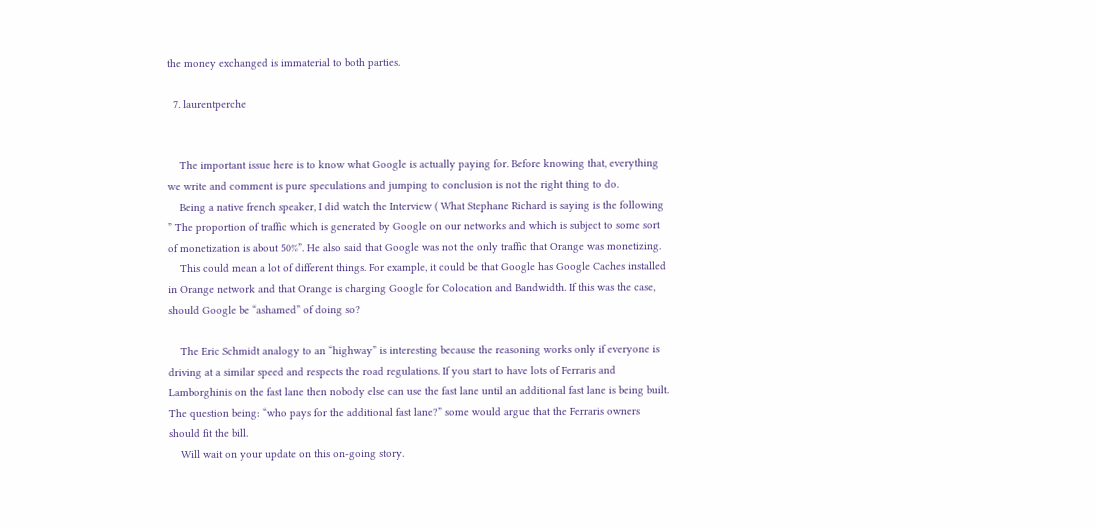the money exchanged is immaterial to both parties.

  7. laurentperche


    The important issue here is to know what Google is actually paying for. Before knowing that, everything we write and comment is pure speculations and jumping to conclusion is not the right thing to do.
    Being a native french speaker, I did watch the Interview ( What Stephane Richard is saying is the following ” The proportion of traffic which is generated by Google on our networks and which is subject to some sort of monetization is about 50%”. He also said that Google was not the only traffic that Orange was monetizing.
    This could mean a lot of different things. For example, it could be that Google has Google Caches installed in Orange network and that Orange is charging Google for Colocation and Bandwidth. If this was the case, should Google be “ashamed” of doing so?

    The Eric Schmidt analogy to an “highway” is interesting because the reasoning works only if everyone is driving at a similar speed and respects the road regulations. If you start to have lots of Ferraris and Lamborghinis on the fast lane then nobody else can use the fast lane until an additional fast lane is being built. The question being: “who pays for the additional fast lane?” some would argue that the Ferraris owners should fit the bill.
    Will wait on your update on this on-going story.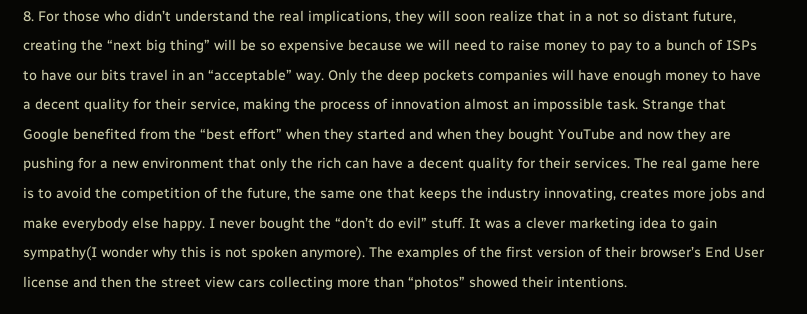8. For those who didn’t understand the real implications, they will soon realize that in a not so distant future, creating the “next big thing” will be so expensive because we will need to raise money to pay to a bunch of ISPs to have our bits travel in an “acceptable” way. Only the deep pockets companies will have enough money to have a decent quality for their service, making the process of innovation almost an impossible task. Strange that Google benefited from the “best effort” when they started and when they bought YouTube and now they are pushing for a new environment that only the rich can have a decent quality for their services. The real game here is to avoid the competition of the future, the same one that keeps the industry innovating, creates more jobs and make everybody else happy. I never bought the “don’t do evil” stuff. It was a clever marketing idea to gain sympathy(I wonder why this is not spoken anymore). The examples of the first version of their browser’s End User license and then the street view cars collecting more than “photos” showed their intentions.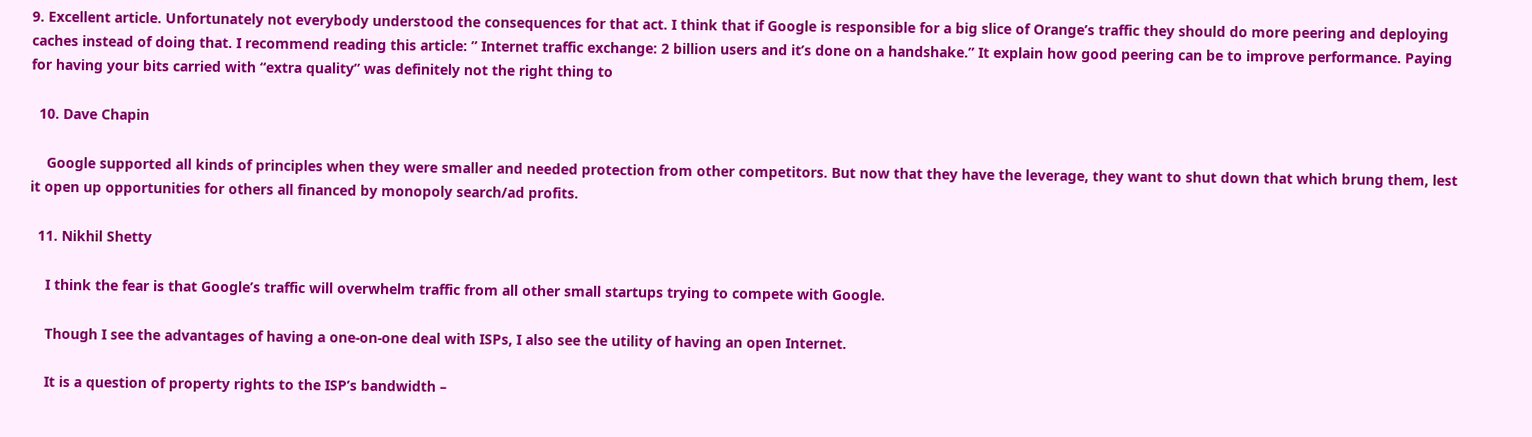9. Excellent article. Unfortunately not everybody understood the consequences for that act. I think that if Google is responsible for a big slice of Orange’s traffic they should do more peering and deploying caches instead of doing that. I recommend reading this article: ” Internet traffic exchange: 2 billion users and it’s done on a handshake.” It explain how good peering can be to improve performance. Paying for having your bits carried with “extra quality” was definitely not the right thing to

  10. Dave Chapin

    Google supported all kinds of principles when they were smaller and needed protection from other competitors. But now that they have the leverage, they want to shut down that which brung them, lest it open up opportunities for others all financed by monopoly search/ad profits.

  11. Nikhil Shetty

    I think the fear is that Google’s traffic will overwhelm traffic from all other small startups trying to compete with Google.

    Though I see the advantages of having a one-on-one deal with ISPs, I also see the utility of having an open Internet.

    It is a question of property rights to the ISP’s bandwidth –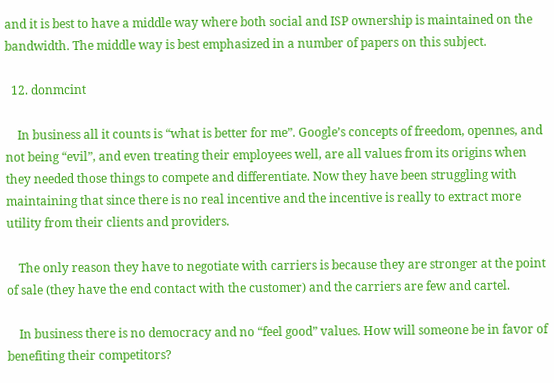and it is best to have a middle way where both social and ISP ownership is maintained on the bandwidth. The middle way is best emphasized in a number of papers on this subject.

  12. donmcint

    In business all it counts is “what is better for me”. Google’s concepts of freedom, opennes, and not being “evil”, and even treating their employees well, are all values from its origins when they needed those things to compete and differentiate. Now they have been struggling with maintaining that since there is no real incentive and the incentive is really to extract more utility from their clients and providers.

    The only reason they have to negotiate with carriers is because they are stronger at the point of sale (they have the end contact with the customer) and the carriers are few and cartel.

    In business there is no democracy and no “feel good” values. How will someone be in favor of benefiting their competitors?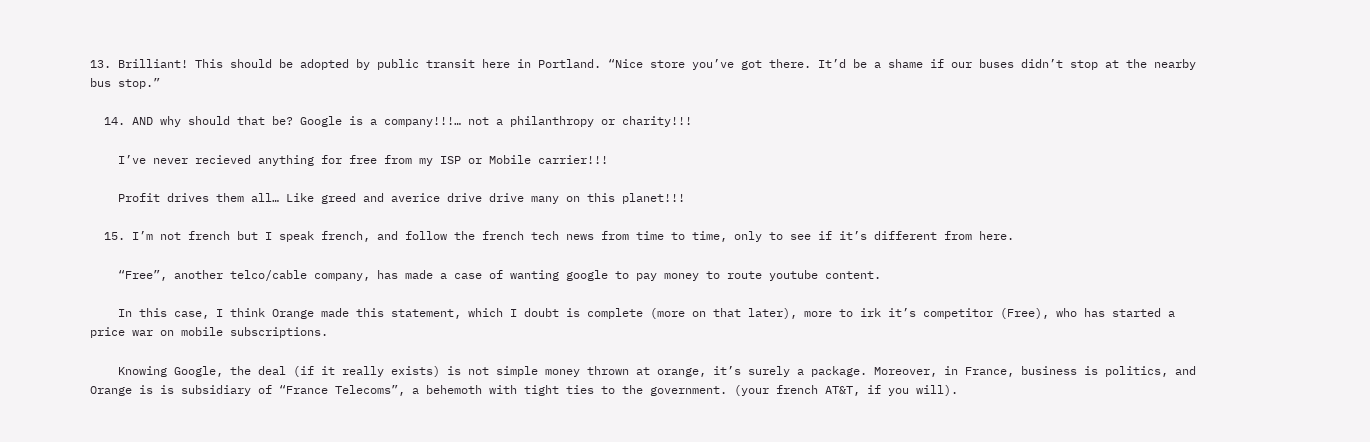13. Brilliant! This should be adopted by public transit here in Portland. “Nice store you’ve got there. It’d be a shame if our buses didn’t stop at the nearby bus stop.”

  14. AND why should that be? Google is a company!!!… not a philanthropy or charity!!!

    I’ve never recieved anything for free from my ISP or Mobile carrier!!!

    Profit drives them all… Like greed and averice drive drive many on this planet!!!

  15. I’m not french but I speak french, and follow the french tech news from time to time, only to see if it’s different from here.

    “Free”, another telco/cable company, has made a case of wanting google to pay money to route youtube content.

    In this case, I think Orange made this statement, which I doubt is complete (more on that later), more to irk it’s competitor (Free), who has started a price war on mobile subscriptions.

    Knowing Google, the deal (if it really exists) is not simple money thrown at orange, it’s surely a package. Moreover, in France, business is politics, and Orange is is subsidiary of “France Telecoms”, a behemoth with tight ties to the government. (your french AT&T, if you will).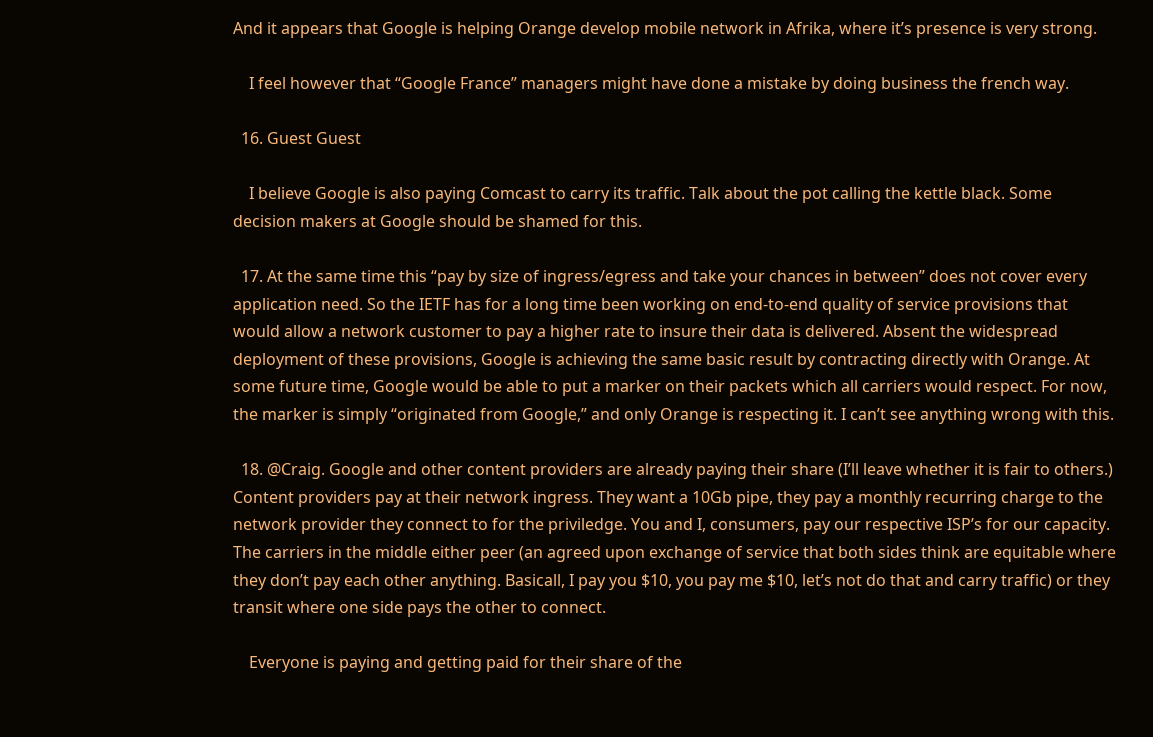And it appears that Google is helping Orange develop mobile network in Afrika, where it’s presence is very strong.

    I feel however that “Google France” managers might have done a mistake by doing business the french way.

  16. Guest Guest

    I believe Google is also paying Comcast to carry its traffic. Talk about the pot calling the kettle black. Some decision makers at Google should be shamed for this.

  17. At the same time this “pay by size of ingress/egress and take your chances in between” does not cover every application need. So the IETF has for a long time been working on end-to-end quality of service provisions that would allow a network customer to pay a higher rate to insure their data is delivered. Absent the widespread deployment of these provisions, Google is achieving the same basic result by contracting directly with Orange. At some future time, Google would be able to put a marker on their packets which all carriers would respect. For now, the marker is simply “originated from Google,” and only Orange is respecting it. I can’t see anything wrong with this.

  18. @Craig. Google and other content providers are already paying their share (I’ll leave whether it is fair to others.) Content providers pay at their network ingress. They want a 10Gb pipe, they pay a monthly recurring charge to the network provider they connect to for the priviledge. You and I, consumers, pay our respective ISP’s for our capacity. The carriers in the middle either peer (an agreed upon exchange of service that both sides think are equitable where they don’t pay each other anything. Basicall, I pay you $10, you pay me $10, let’s not do that and carry traffic) or they transit where one side pays the other to connect.

    Everyone is paying and getting paid for their share of the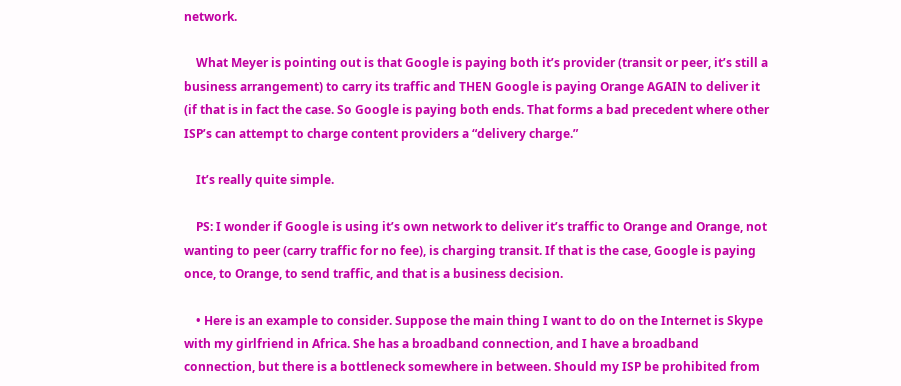network.

    What Meyer is pointing out is that Google is paying both it’s provider (transit or peer, it’s still a business arrangement) to carry its traffic and THEN Google is paying Orange AGAIN to deliver it (if that is in fact the case. So Google is paying both ends. That forms a bad precedent where other ISP’s can attempt to charge content providers a “delivery charge.”

    It’s really quite simple.

    PS: I wonder if Google is using it’s own network to deliver it’s traffic to Orange and Orange, not wanting to peer (carry traffic for no fee), is charging transit. If that is the case, Google is paying once, to Orange, to send traffic, and that is a business decision.

    • Here is an example to consider. Suppose the main thing I want to do on the Internet is Skype with my girlfriend in Africa. She has a broadband connection, and I have a broadband connection, but there is a bottleneck somewhere in between. Should my ISP be prohibited from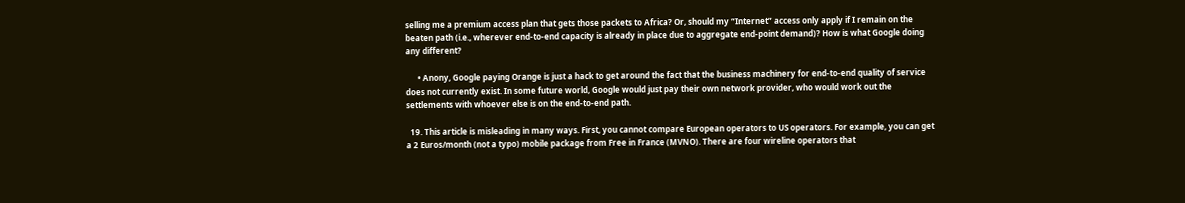selling me a premium access plan that gets those packets to Africa? Or, should my “Internet” access only apply if I remain on the beaten path (i.e., wherever end-to-end capacity is already in place due to aggregate end-point demand)? How is what Google doing any different?

      • Anony, Google paying Orange is just a hack to get around the fact that the business machinery for end-to-end quality of service does not currently exist. In some future world, Google would just pay their own network provider, who would work out the settlements with whoever else is on the end-to-end path.

  19. This article is misleading in many ways. First, you cannot compare European operators to US operators. For example, you can get a 2 Euros/month (not a typo) mobile package from Free in France (MVNO). There are four wireline operators that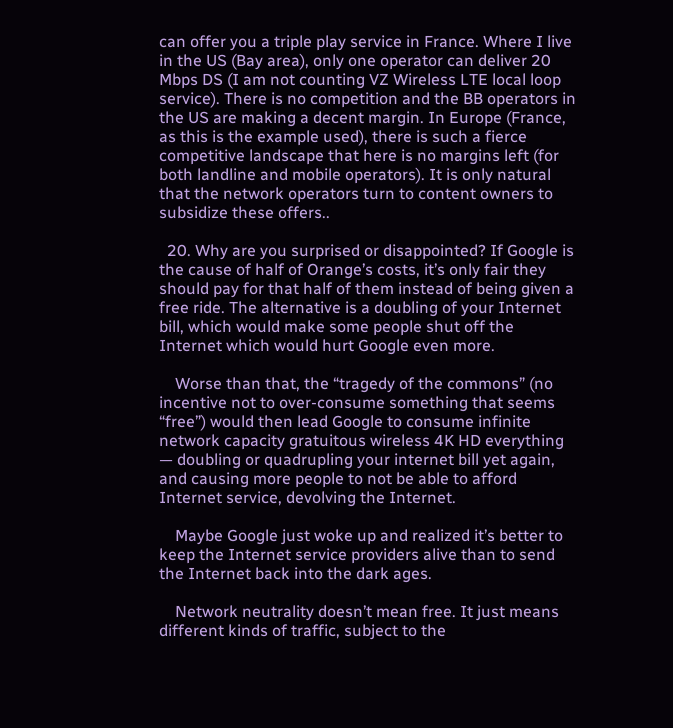can offer you a triple play service in France. Where I live in the US (Bay area), only one operator can deliver 20 Mbps DS (I am not counting VZ Wireless LTE local loop service). There is no competition and the BB operators in the US are making a decent margin. In Europe (France, as this is the example used), there is such a fierce competitive landscape that here is no margins left (for both landline and mobile operators). It is only natural that the network operators turn to content owners to subsidize these offers..

  20. Why are you surprised or disappointed? If Google is the cause of half of Orange’s costs, it’s only fair they should pay for that half of them instead of being given a free ride. The alternative is a doubling of your Internet bill, which would make some people shut off the Internet which would hurt Google even more.

    Worse than that, the “tragedy of the commons” (no incentive not to over-consume something that seems “free”) would then lead Google to consume infinite network capacity gratuitous wireless 4K HD everything — doubling or quadrupling your internet bill yet again, and causing more people to not be able to afford Internet service, devolving the Internet.

    Maybe Google just woke up and realized it’s better to keep the Internet service providers alive than to send the Internet back into the dark ages.

    Network neutrality doesn’t mean free. It just means different kinds of traffic, subject to the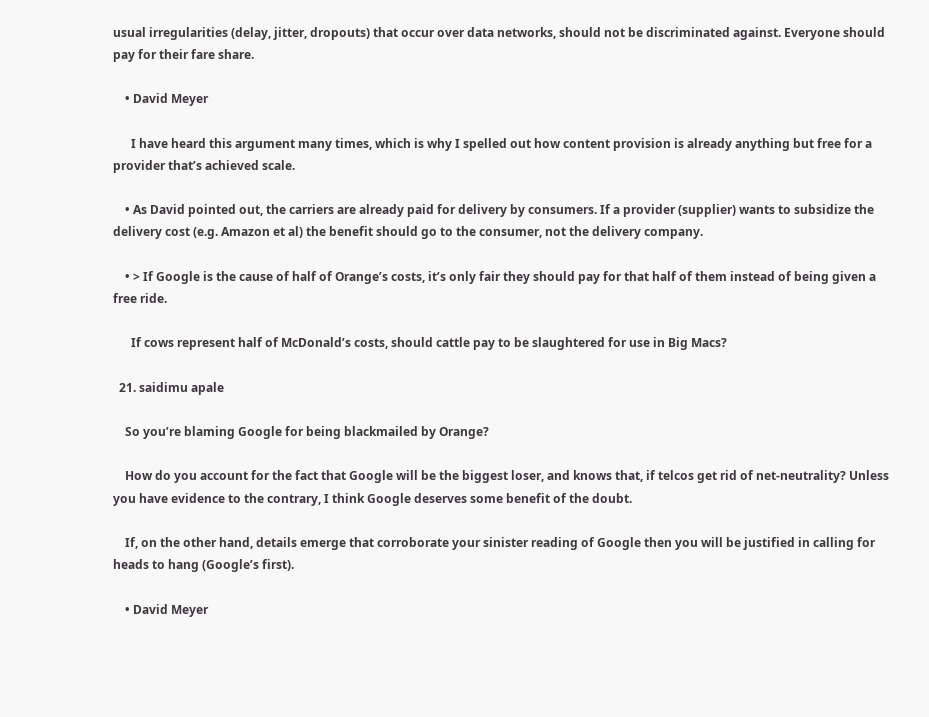usual irregularities (delay, jitter, dropouts) that occur over data networks, should not be discriminated against. Everyone should pay for their fare share.

    • David Meyer

      I have heard this argument many times, which is why I spelled out how content provision is already anything but free for a provider that’s achieved scale.

    • As David pointed out, the carriers are already paid for delivery by consumers. If a provider (supplier) wants to subsidize the delivery cost (e.g. Amazon et al) the benefit should go to the consumer, not the delivery company.

    • > If Google is the cause of half of Orange’s costs, it’s only fair they should pay for that half of them instead of being given a free ride.

      If cows represent half of McDonald’s costs, should cattle pay to be slaughtered for use in Big Macs?

  21. saidimu apale

    So you’re blaming Google for being blackmailed by Orange?

    How do you account for the fact that Google will be the biggest loser, and knows that, if telcos get rid of net-neutrality? Unless you have evidence to the contrary, I think Google deserves some benefit of the doubt.

    If, on the other hand, details emerge that corroborate your sinister reading of Google then you will be justified in calling for heads to hang (Google’s first).

    • David Meyer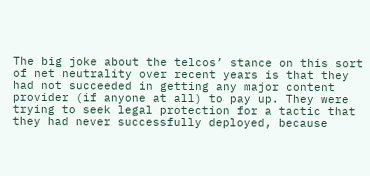The big joke about the telcos’ stance on this sort of net neutrality over recent years is that they had not succeeded in getting any major content provider (if anyone at all) to pay up. They were trying to seek legal protection for a tactic that they had never successfully deployed, because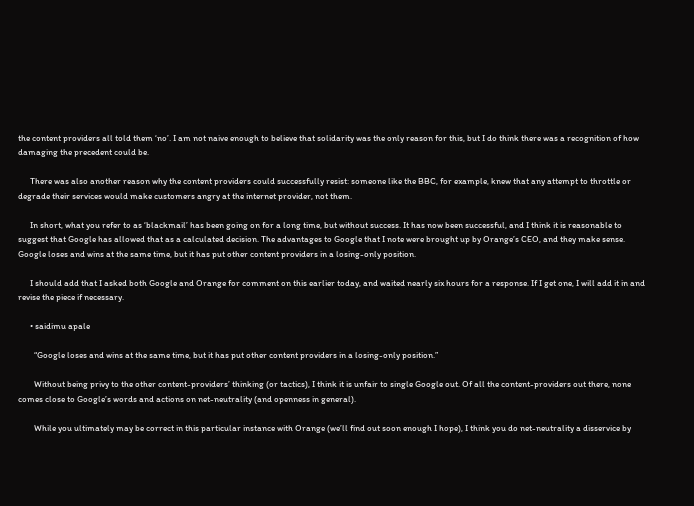the content providers all told them ‘no’. I am not naive enough to believe that solidarity was the only reason for this, but I do think there was a recognition of how damaging the precedent could be.

      There was also another reason why the content providers could successfully resist: someone like the BBC, for example, knew that any attempt to throttle or degrade their services would make customers angry at the internet provider, not them.

      In short, what you refer to as ‘blackmail’ has been going on for a long time, but without success. It has now been successful, and I think it is reasonable to suggest that Google has allowed that as a calculated decision. The advantages to Google that I note were brought up by Orange’s CEO, and they make sense. Google loses and wins at the same time, but it has put other content providers in a losing-only position.

      I should add that I asked both Google and Orange for comment on this earlier today, and waited nearly six hours for a response. If I get one, I will add it in and revise the piece if necessary.

      • saidimu apale

        “Google loses and wins at the same time, but it has put other content providers in a losing-only position.”

        Without being privy to the other content-providers’ thinking (or tactics), I think it is unfair to single Google out. Of all the content-providers out there, none comes close to Google’s words and actions on net-neutrality (and openness in general).

        While you ultimately may be correct in this particular instance with Orange (we’ll find out soon enough I hope), I think you do net-neutrality a disservice by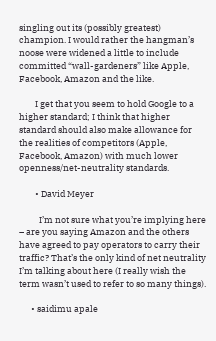singling out its (possibly greatest) champion. I would rather the hangman’s noose were widened a little to include committed “wall-gardeners” like Apple, Facebook, Amazon and the like.

        I get that you seem to hold Google to a higher standard; I think that higher standard should also make allowance for the realities of competitors (Apple, Facebook, Amazon) with much lower openness/net-neutrality standards.

        • David Meyer

          I’m not sure what you’re implying here – are you saying Amazon and the others have agreed to pay operators to carry their traffic? That’s the only kind of net neutrality I’m talking about here (I really wish the term wasn’t used to refer to so many things).

      • saidimu apale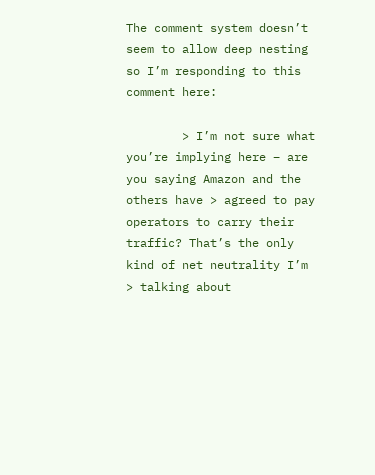The comment system doesn’t seem to allow deep nesting so I’m responding to this comment here:

        > I’m not sure what you’re implying here – are you saying Amazon and the others have > agreed to pay operators to carry their traffic? That’s the only kind of net neutrality I’m > talking about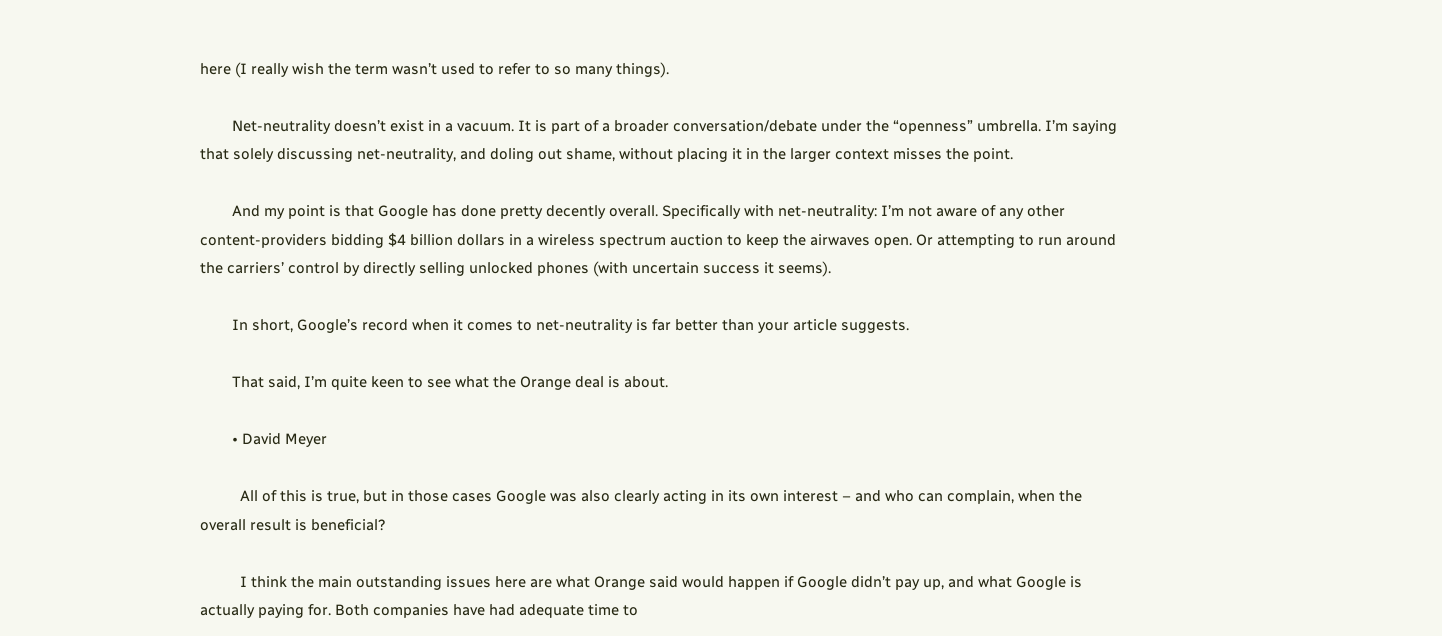here (I really wish the term wasn’t used to refer to so many things).

        Net-neutrality doesn’t exist in a vacuum. It is part of a broader conversation/debate under the “openness” umbrella. I’m saying that solely discussing net-neutrality, and doling out shame, without placing it in the larger context misses the point.

        And my point is that Google has done pretty decently overall. Specifically with net-neutrality: I’m not aware of any other content-providers bidding $4 billion dollars in a wireless spectrum auction to keep the airwaves open. Or attempting to run around the carriers’ control by directly selling unlocked phones (with uncertain success it seems).

        In short, Google’s record when it comes to net-neutrality is far better than your article suggests.

        That said, I’m quite keen to see what the Orange deal is about.

        • David Meyer

          All of this is true, but in those cases Google was also clearly acting in its own interest – and who can complain, when the overall result is beneficial?

          I think the main outstanding issues here are what Orange said would happen if Google didn’t pay up, and what Google is actually paying for. Both companies have had adequate time to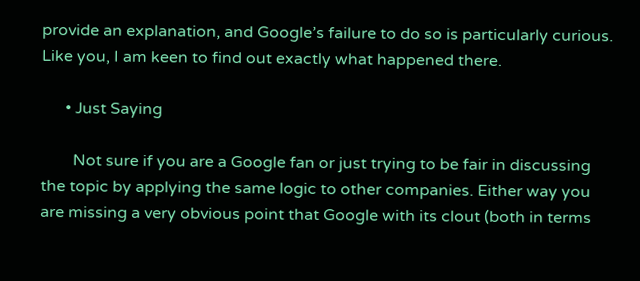provide an explanation, and Google’s failure to do so is particularly curious. Like you, I am keen to find out exactly what happened there.

      • Just Saying

        Not sure if you are a Google fan or just trying to be fair in discussing the topic by applying the same logic to other companies. Either way you are missing a very obvious point that Google with its clout (both in terms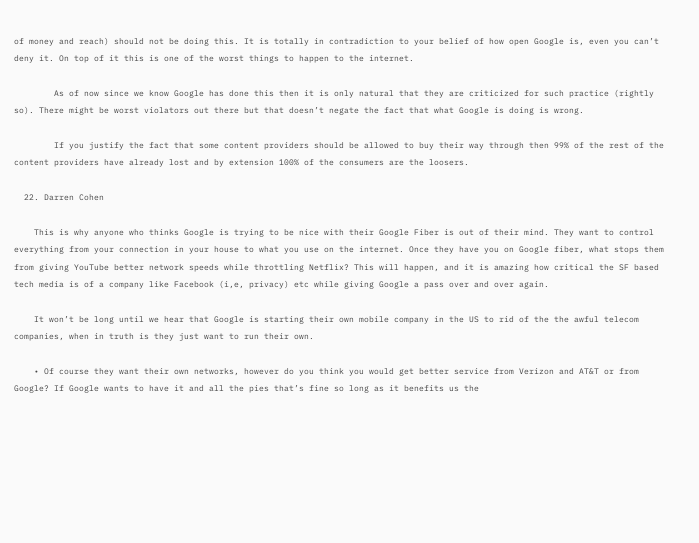of money and reach) should not be doing this. It is totally in contradiction to your belief of how open Google is, even you can’t deny it. On top of it this is one of the worst things to happen to the internet.

        As of now since we know Google has done this then it is only natural that they are criticized for such practice (rightly so). There might be worst violators out there but that doesn’t negate the fact that what Google is doing is wrong.

        If you justify the fact that some content providers should be allowed to buy their way through then 99% of the rest of the content providers have already lost and by extension 100% of the consumers are the loosers.

  22. Darren Cohen

    This is why anyone who thinks Google is trying to be nice with their Google Fiber is out of their mind. They want to control everything from your connection in your house to what you use on the internet. Once they have you on Google fiber, what stops them from giving YouTube better network speeds while throttling Netflix? This will happen, and it is amazing how critical the SF based tech media is of a company like Facebook (i,e, privacy) etc while giving Google a pass over and over again.

    It won’t be long until we hear that Google is starting their own mobile company in the US to rid of the the awful telecom companies, when in truth is they just want to run their own.

    • Of course they want their own networks, however do you think you would get better service from Verizon and AT&T or from Google? If Google wants to have it and all the pies that’s fine so long as it benefits us the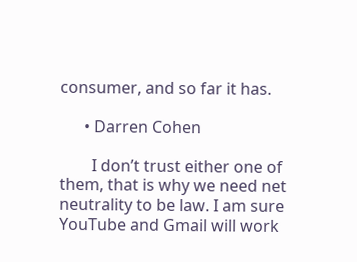consumer, and so far it has.

      • Darren Cohen

        I don’t trust either one of them, that is why we need net neutrality to be law. I am sure YouTube and Gmail will work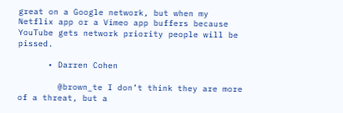great on a Google network, but when my Netflix app or a Vimeo app buffers because YouTube gets network priority people will be pissed.

      • Darren Cohen

        @brown_te I don’t think they are more of a threat, but a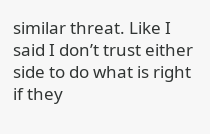similar threat. Like I said I don’t trust either side to do what is right if they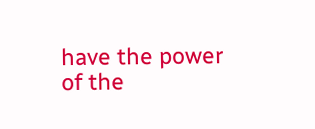have the power of the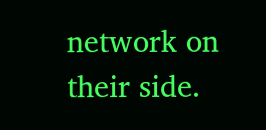network on their side.